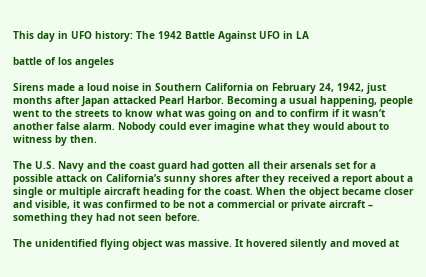This day in UFO history: The 1942 Battle Against UFO in LA

battle of los angeles

Sirens made a loud noise in Southern California on February 24, 1942, just months after Japan attacked Pearl Harbor. Becoming a usual happening, people went to the streets to know what was going on and to confirm if it wasn’t another false alarm. Nobody could ever imagine what they would about to witness by then.

The U.S. Navy and the coast guard had gotten all their arsenals set for a possible attack on California’s sunny shores after they received a report about a single or multiple aircraft heading for the coast. When the object became closer and visible, it was confirmed to be not a commercial or private aircraft – something they had not seen before.

The unidentified flying object was massive. It hovered silently and moved at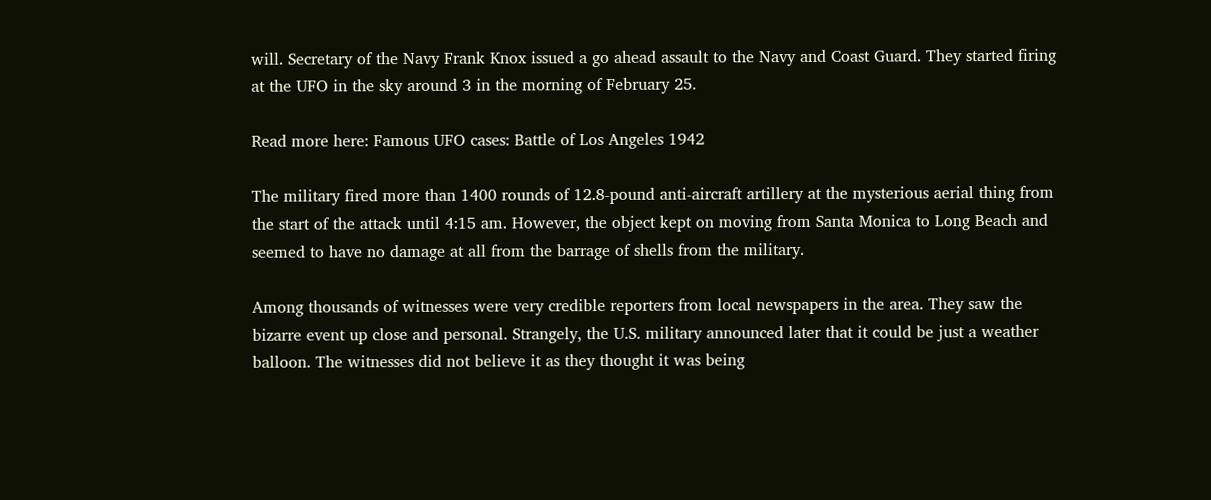will. Secretary of the Navy Frank Knox issued a go ahead assault to the Navy and Coast Guard. They started firing at the UFO in the sky around 3 in the morning of February 25.

Read more here: Famous UFO cases: Battle of Los Angeles 1942

The military fired more than 1400 rounds of 12.8-pound anti-aircraft artillery at the mysterious aerial thing from the start of the attack until 4:15 am. However, the object kept on moving from Santa Monica to Long Beach and seemed to have no damage at all from the barrage of shells from the military.

Among thousands of witnesses were very credible reporters from local newspapers in the area. They saw the bizarre event up close and personal. Strangely, the U.S. military announced later that it could be just a weather balloon. The witnesses did not believe it as they thought it was being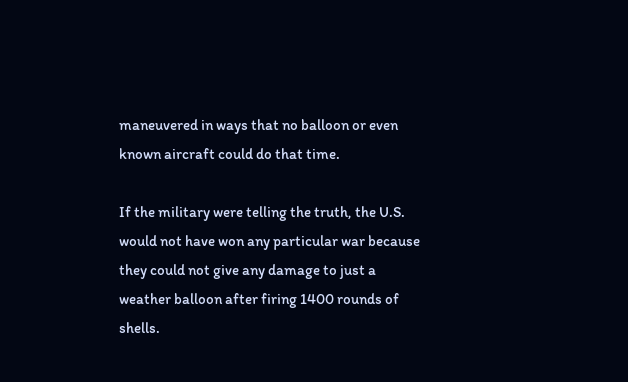maneuvered in ways that no balloon or even known aircraft could do that time.

If the military were telling the truth, the U.S. would not have won any particular war because they could not give any damage to just a weather balloon after firing 1400 rounds of shells.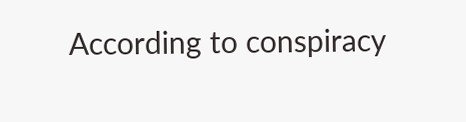According to conspiracy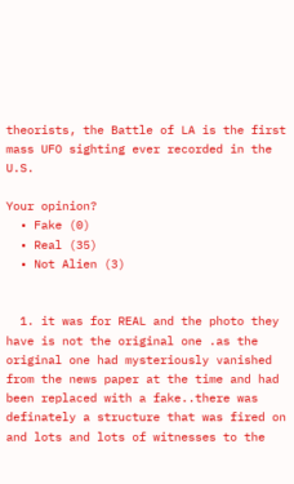theorists, the Battle of LA is the first mass UFO sighting ever recorded in the U.S.

Your opinion?
  • Fake (0)
  • Real (35)
  • Not Alien (3)


  1. it was for REAL and the photo they have is not the original one .as the original one had mysteriously vanished from the news paper at the time and had been replaced with a fake..there was definately a structure that was fired on and lots and lots of witnesses to the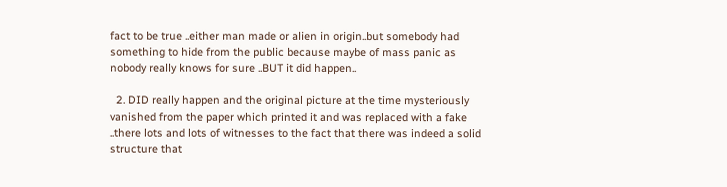fact to be true ..either man made or alien in origin..but somebody had something to hide from the public because maybe of mass panic as nobody really knows for sure ..BUT it did happen..

  2. DID really happen and the original picture at the time mysteriously vanished from the paper which printed it and was replaced with a fake ..there lots and lots of witnesses to the fact that there was indeed a solid structure that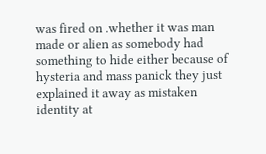was fired on .whether it was man made or alien as somebody had something to hide either because of hysteria and mass panick they just explained it away as mistaken identity at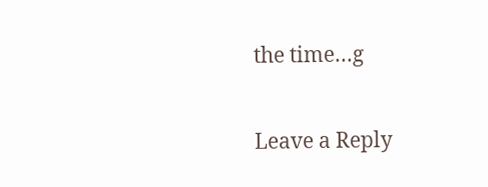the time…g

Leave a Reply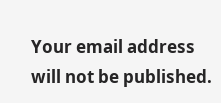Your email address will not be published.